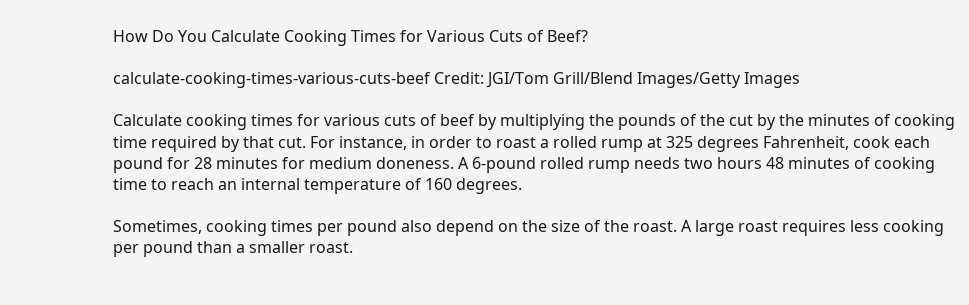How Do You Calculate Cooking Times for Various Cuts of Beef?

calculate-cooking-times-various-cuts-beef Credit: JGI/Tom Grill/Blend Images/Getty Images

Calculate cooking times for various cuts of beef by multiplying the pounds of the cut by the minutes of cooking time required by that cut. For instance, in order to roast a rolled rump at 325 degrees Fahrenheit, cook each pound for 28 minutes for medium doneness. A 6-pound rolled rump needs two hours 48 minutes of cooking time to reach an internal temperature of 160 degrees.

Sometimes, cooking times per pound also depend on the size of the roast. A large roast requires less cooking per pound than a smaller roast.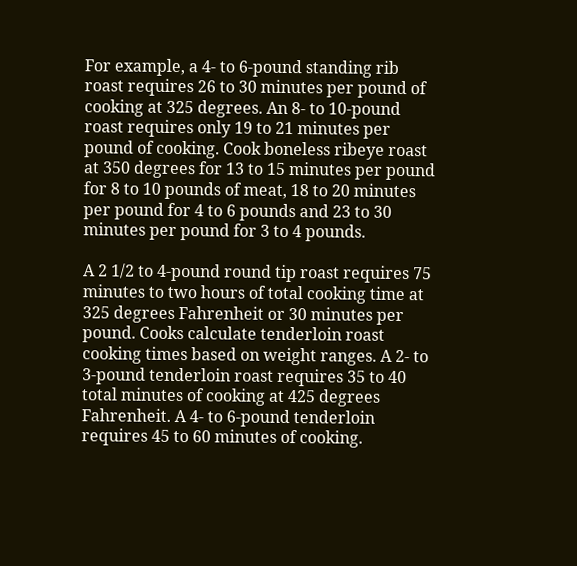For example, a 4- to 6-pound standing rib roast requires 26 to 30 minutes per pound of cooking at 325 degrees. An 8- to 10-pound roast requires only 19 to 21 minutes per pound of cooking. Cook boneless ribeye roast at 350 degrees for 13 to 15 minutes per pound for 8 to 10 pounds of meat, 18 to 20 minutes per pound for 4 to 6 pounds and 23 to 30 minutes per pound for 3 to 4 pounds.

A 2 1/2 to 4-pound round tip roast requires 75 minutes to two hours of total cooking time at 325 degrees Fahrenheit or 30 minutes per pound. Cooks calculate tenderloin roast cooking times based on weight ranges. A 2- to 3-pound tenderloin roast requires 35 to 40 total minutes of cooking at 425 degrees Fahrenheit. A 4- to 6-pound tenderloin requires 45 to 60 minutes of cooking.